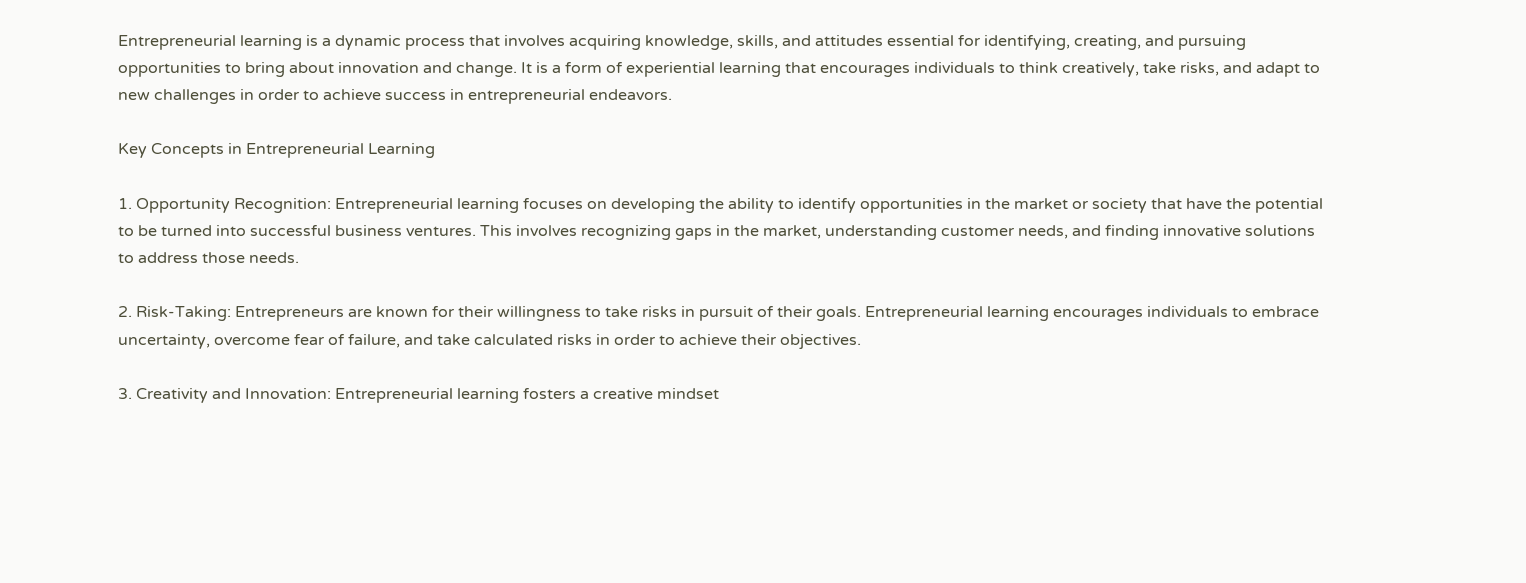Entrepreneurial learning is a dynamic process that involves acquiring knowledge, skills, and attitudes essential for identifying, creating, and pursuing opportunities to bring about innovation and change. It is a form of experiential learning that encourages individuals to think creatively, take risks, and adapt to new challenges in order to achieve success in entrepreneurial endeavors.

Key Concepts in Entrepreneurial Learning

1. Opportunity Recognition: Entrepreneurial learning focuses on developing the ability to identify opportunities in the market or society that have the potential to be turned into successful business ventures. This involves recognizing gaps in the market, understanding customer needs, and finding innovative solutions to address those needs.

2. Risk-Taking: Entrepreneurs are known for their willingness to take risks in pursuit of their goals. Entrepreneurial learning encourages individuals to embrace uncertainty, overcome fear of failure, and take calculated risks in order to achieve their objectives.

3. Creativity and Innovation: Entrepreneurial learning fosters a creative mindset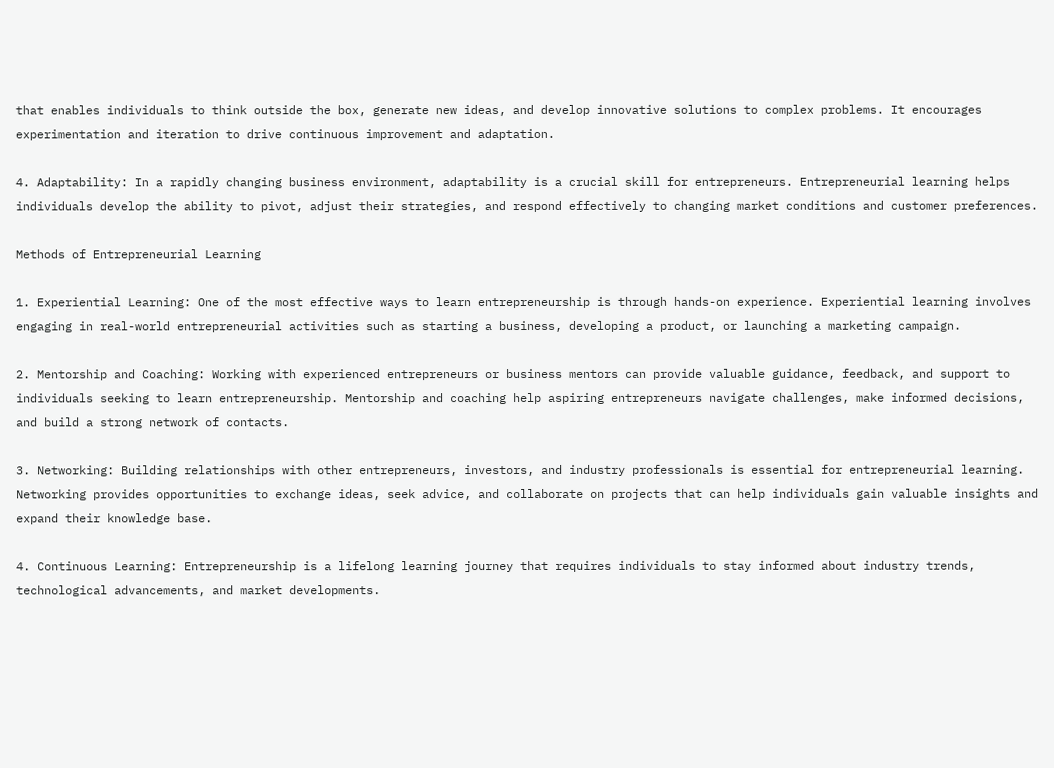that enables individuals to think outside the box, generate new ideas, and develop innovative solutions to complex problems. It encourages experimentation and iteration to drive continuous improvement and adaptation.

4. Adaptability: In a rapidly changing business environment, adaptability is a crucial skill for entrepreneurs. Entrepreneurial learning helps individuals develop the ability to pivot, adjust their strategies, and respond effectively to changing market conditions and customer preferences.

Methods of Entrepreneurial Learning

1. Experiential Learning: One of the most effective ways to learn entrepreneurship is through hands-on experience. Experiential learning involves engaging in real-world entrepreneurial activities such as starting a business, developing a product, or launching a marketing campaign.

2. Mentorship and Coaching: Working with experienced entrepreneurs or business mentors can provide valuable guidance, feedback, and support to individuals seeking to learn entrepreneurship. Mentorship and coaching help aspiring entrepreneurs navigate challenges, make informed decisions, and build a strong network of contacts.

3. Networking: Building relationships with other entrepreneurs, investors, and industry professionals is essential for entrepreneurial learning. Networking provides opportunities to exchange ideas, seek advice, and collaborate on projects that can help individuals gain valuable insights and expand their knowledge base.

4. Continuous Learning: Entrepreneurship is a lifelong learning journey that requires individuals to stay informed about industry trends, technological advancements, and market developments.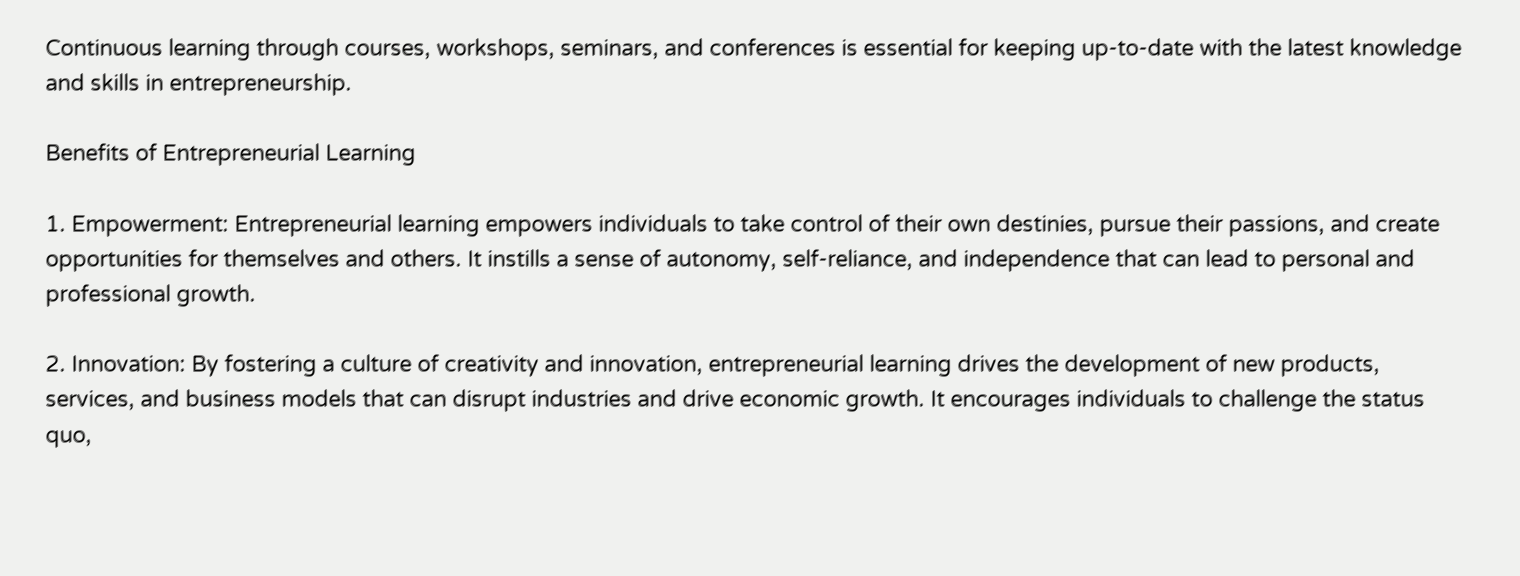Continuous learning through courses, workshops, seminars, and conferences is essential for keeping up-to-date with the latest knowledge and skills in entrepreneurship.

Benefits of Entrepreneurial Learning

1. Empowerment: Entrepreneurial learning empowers individuals to take control of their own destinies, pursue their passions, and create opportunities for themselves and others. It instills a sense of autonomy, self-reliance, and independence that can lead to personal and professional growth.

2. Innovation: By fostering a culture of creativity and innovation, entrepreneurial learning drives the development of new products, services, and business models that can disrupt industries and drive economic growth. It encourages individuals to challenge the status quo,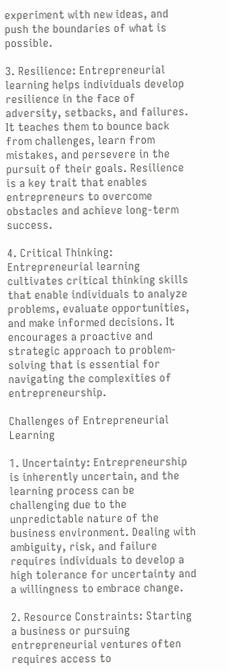experiment with new ideas, and push the boundaries of what is possible.

3. Resilience: Entrepreneurial learning helps individuals develop resilience in the face of adversity, setbacks, and failures. It teaches them to bounce back from challenges, learn from mistakes, and persevere in the pursuit of their goals. Resilience is a key trait that enables entrepreneurs to overcome obstacles and achieve long-term success.

4. Critical Thinking: Entrepreneurial learning cultivates critical thinking skills that enable individuals to analyze problems, evaluate opportunities, and make informed decisions. It encourages a proactive and strategic approach to problem-solving that is essential for navigating the complexities of entrepreneurship.

Challenges of Entrepreneurial Learning

1. Uncertainty: Entrepreneurship is inherently uncertain, and the learning process can be challenging due to the unpredictable nature of the business environment. Dealing with ambiguity, risk, and failure requires individuals to develop a high tolerance for uncertainty and a willingness to embrace change.

2. Resource Constraints: Starting a business or pursuing entrepreneurial ventures often requires access to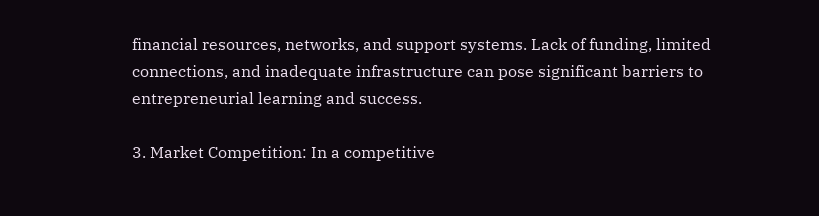financial resources, networks, and support systems. Lack of funding, limited connections, and inadequate infrastructure can pose significant barriers to entrepreneurial learning and success.

3. Market Competition: In a competitive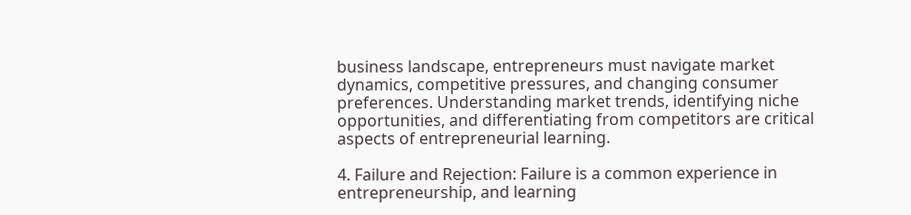business landscape, entrepreneurs must navigate market dynamics, competitive pressures, and changing consumer preferences. Understanding market trends, identifying niche opportunities, and differentiating from competitors are critical aspects of entrepreneurial learning.

4. Failure and Rejection: Failure is a common experience in entrepreneurship, and learning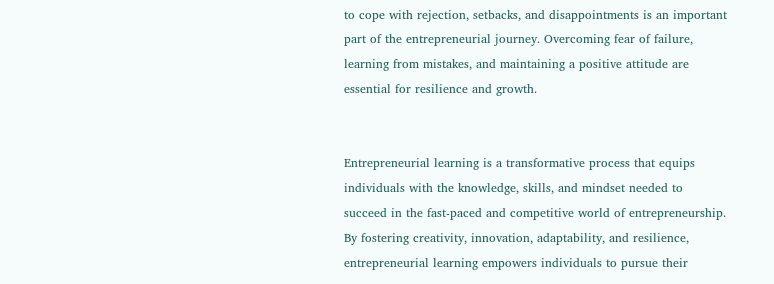to cope with rejection, setbacks, and disappointments is an important part of the entrepreneurial journey. Overcoming fear of failure, learning from mistakes, and maintaining a positive attitude are essential for resilience and growth.


Entrepreneurial learning is a transformative process that equips individuals with the knowledge, skills, and mindset needed to succeed in the fast-paced and competitive world of entrepreneurship. By fostering creativity, innovation, adaptability, and resilience, entrepreneurial learning empowers individuals to pursue their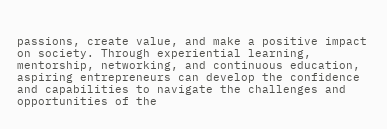passions, create value, and make a positive impact on society. Through experiential learning, mentorship, networking, and continuous education, aspiring entrepreneurs can develop the confidence and capabilities to navigate the challenges and opportunities of the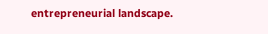entrepreneurial landscape.